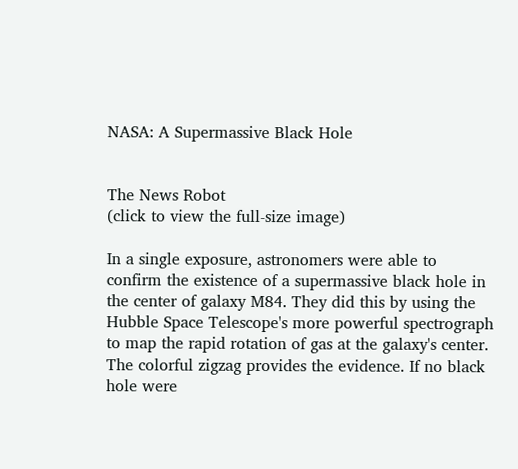NASA: A Supermassive Black Hole


The News Robot
(click to view the full-size image)

In a single exposure, astronomers were able to confirm the existence of a supermassive black hole in the center of galaxy M84. They did this by using the Hubble Space Telescope's more powerful spectrograph to map the rapid rotation of gas at the galaxy's center. The colorful zigzag provides the evidence. If no black hole were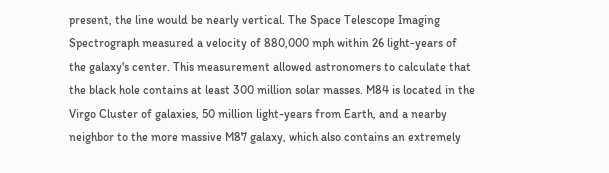present, the line would be nearly vertical. The Space Telescope Imaging Spectrograph measured a velocity of 880,000 mph within 26 light-years of the galaxy's center. This measurement allowed astronomers to calculate that the black hole contains at least 300 million solar masses. M84 is located in the Virgo Cluster of galaxies, 50 million light-years from Earth, and a nearby neighbor to the more massive M87 galaxy, which also contains an extremely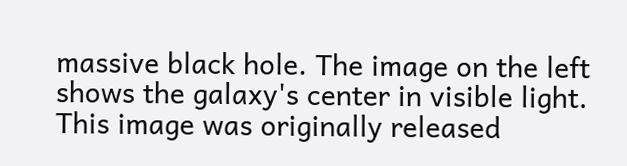massive black hole. The image on the left shows the galaxy's center in visible light. This image was originally released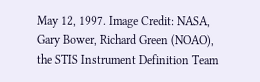May 12, 1997. Image Credit: NASA, Gary Bower, Richard Green (NOAO), the STIS Instrument Definition Team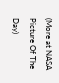(More at NASA Picture Of The Day)